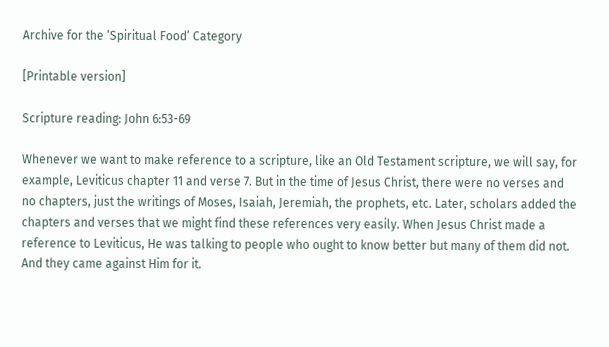Archive for the ‘Spiritual Food’ Category

[Printable version]

Scripture reading: John 6:53-69

Whenever we want to make reference to a scripture, like an Old Testament scripture, we will say, for example, Leviticus chapter 11 and verse 7. But in the time of Jesus Christ, there were no verses and no chapters, just the writings of Moses, Isaiah, Jeremiah, the prophets, etc. Later, scholars added the chapters and verses that we might find these references very easily. When Jesus Christ made a reference to Leviticus, He was talking to people who ought to know better but many of them did not. And they came against Him for it.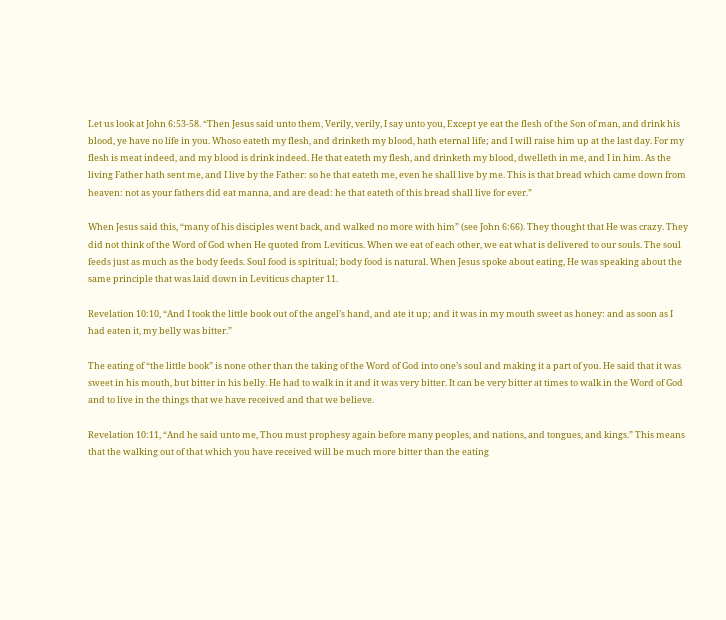Let us look at John 6:53-58. “Then Jesus said unto them, Verily, verily, I say unto you, Except ye eat the flesh of the Son of man, and drink his blood, ye have no life in you. Whoso eateth my flesh, and drinketh my blood, hath eternal life; and I will raise him up at the last day. For my flesh is meat indeed, and my blood is drink indeed. He that eateth my flesh, and drinketh my blood, dwelleth in me, and I in him. As the living Father hath sent me, and I live by the Father: so he that eateth me, even he shall live by me. This is that bread which came down from heaven: not as your fathers did eat manna, and are dead: he that eateth of this bread shall live for ever.”

When Jesus said this, “many of his disciples went back, and walked no more with him” (see John 6:66). They thought that He was crazy. They did not think of the Word of God when He quoted from Leviticus. When we eat of each other, we eat what is delivered to our souls. The soul feeds just as much as the body feeds. Soul food is spiritual; body food is natural. When Jesus spoke about eating, He was speaking about the same principle that was laid down in Leviticus chapter 11.

Revelation 10:10, “And I took the little book out of the angel’s hand, and ate it up; and it was in my mouth sweet as honey: and as soon as I had eaten it, my belly was bitter.”

The eating of “the little book” is none other than the taking of the Word of God into one’s soul and making it a part of you. He said that it was sweet in his mouth, but bitter in his belly. He had to walk in it and it was very bitter. It can be very bitter at times to walk in the Word of God and to live in the things that we have received and that we believe.

Revelation 10:11, “And he said unto me, Thou must prophesy again before many peoples, and nations, and tongues, and kings.” This means that the walking out of that which you have received will be much more bitter than the eating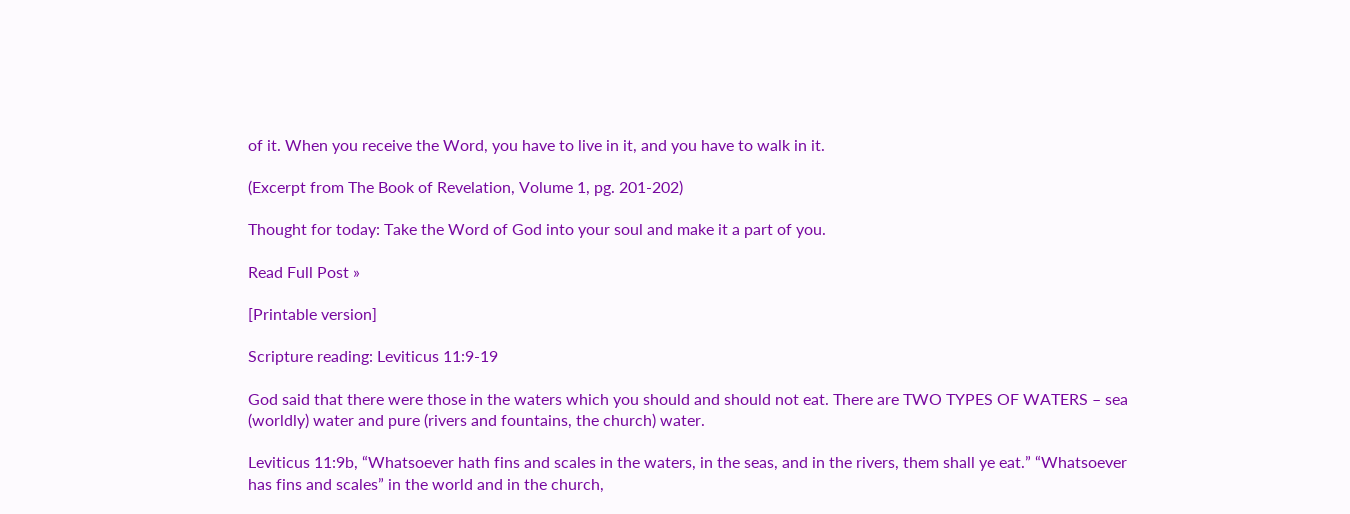of it. When you receive the Word, you have to live in it, and you have to walk in it.

(Excerpt from The Book of Revelation, Volume 1, pg. 201-202)

Thought for today: Take the Word of God into your soul and make it a part of you.

Read Full Post »

[Printable version]

Scripture reading: Leviticus 11:9-19

God said that there were those in the waters which you should and should not eat. There are TWO TYPES OF WATERS – sea (worldly) water and pure (rivers and fountains, the church) water.

Leviticus 11:9b, “Whatsoever hath fins and scales in the waters, in the seas, and in the rivers, them shall ye eat.” “Whatsoever has fins and scales” in the world and in the church,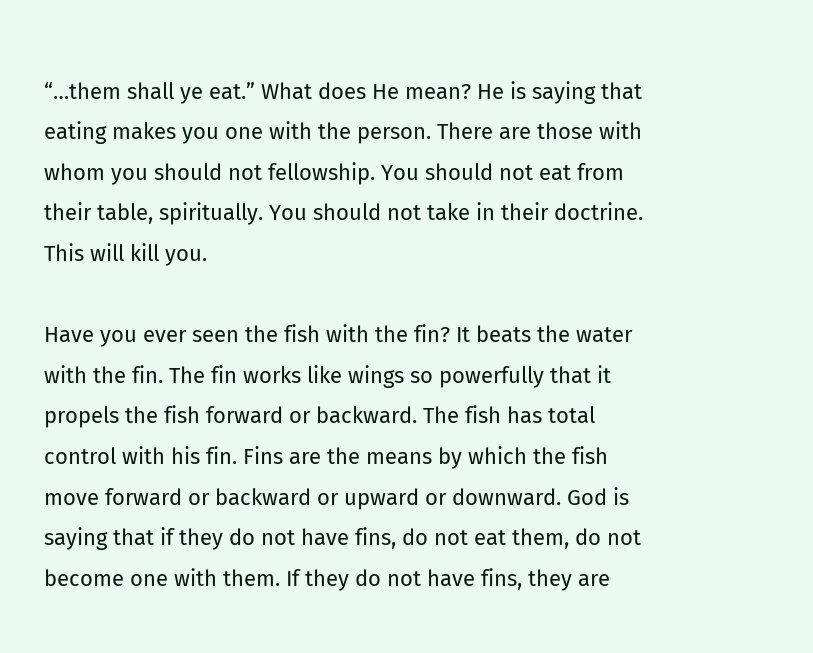“…them shall ye eat.” What does He mean? He is saying that eating makes you one with the person. There are those with whom you should not fellowship. You should not eat from their table, spiritually. You should not take in their doctrine. This will kill you.

Have you ever seen the fish with the fin? It beats the water with the fin. The fin works like wings so powerfully that it propels the fish forward or backward. The fish has total control with his fin. Fins are the means by which the fish move forward or backward or upward or downward. God is saying that if they do not have fins, do not eat them, do not become one with them. If they do not have fins, they are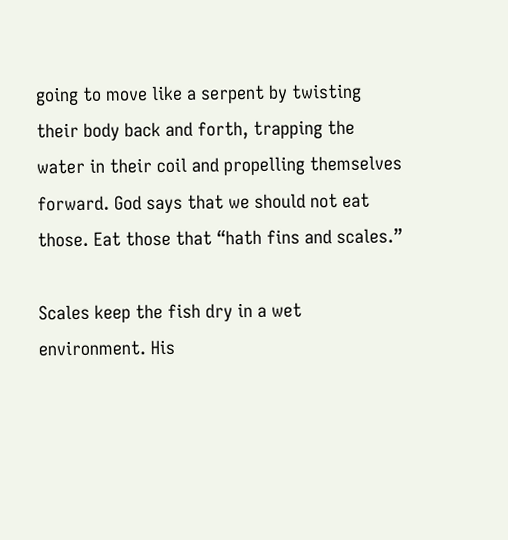going to move like a serpent by twisting their body back and forth, trapping the water in their coil and propelling themselves forward. God says that we should not eat those. Eat those that “hath fins and scales.”

Scales keep the fish dry in a wet environment. His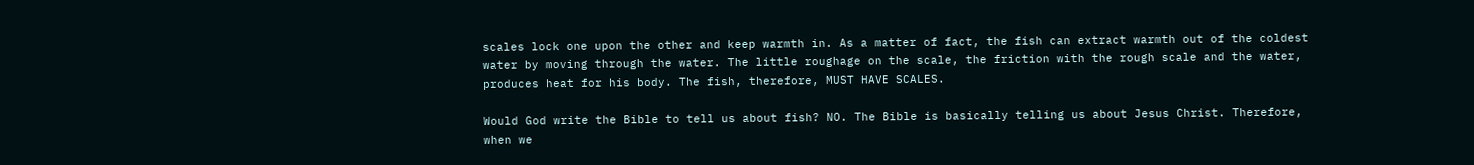scales lock one upon the other and keep warmth in. As a matter of fact, the fish can extract warmth out of the coldest water by moving through the water. The little roughage on the scale, the friction with the rough scale and the water, produces heat for his body. The fish, therefore, MUST HAVE SCALES.

Would God write the Bible to tell us about fish? NO. The Bible is basically telling us about Jesus Christ. Therefore, when we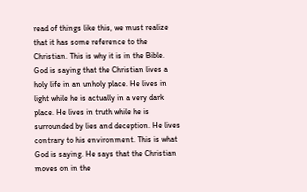read of things like this, we must realize that it has some reference to the Christian. This is why it is in the Bible. God is saying that the Christian lives a holy life in an unholy place. He lives in light while he is actually in a very dark place. He lives in truth while he is surrounded by lies and deception. He lives contrary to his environment. This is what God is saying. He says that the Christian moves on in the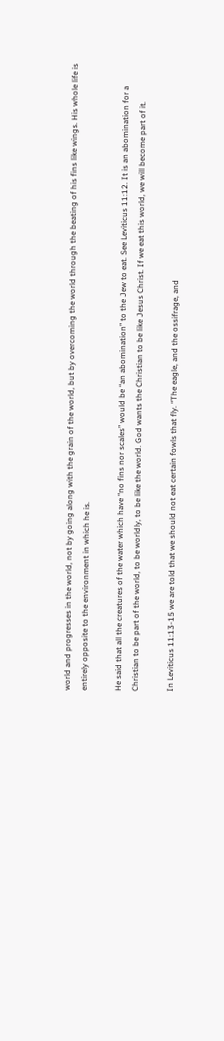world and progresses in the world, not by going along with the grain of the world, but by overcoming the world through the beating of his fins like wings. His whole life is entirely opposite to the environment in which he is.

He said that all the creatures of the water which have “no fins nor scales” would be “an abomination” to the Jew to eat. See Leviticus 11:12. It is an abomination for a Christian to be part of the world, to be worldly, to be like the world. God wants the Christian to be like Jesus Christ. If we eat this world, we will become part of it.

In Leviticus 11:13-15 we are told that we should not eat certain fowls that fly. “The eagle, and the ossifrage, and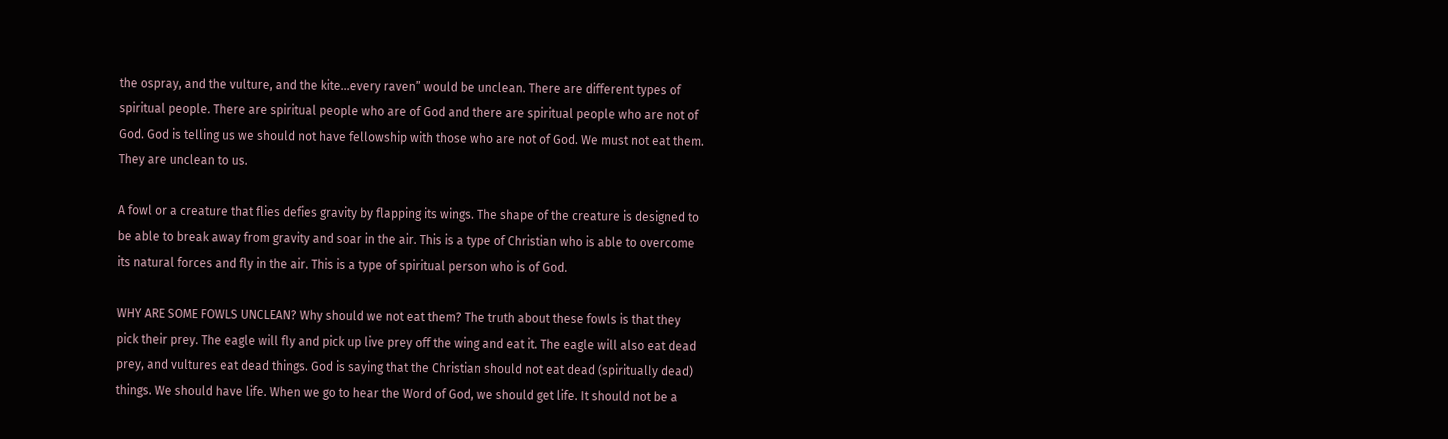the ospray, and the vulture, and the kite…every raven” would be unclean. There are different types of spiritual people. There are spiritual people who are of God and there are spiritual people who are not of God. God is telling us we should not have fellowship with those who are not of God. We must not eat them. They are unclean to us.

A fowl or a creature that flies defies gravity by flapping its wings. The shape of the creature is designed to be able to break away from gravity and soar in the air. This is a type of Christian who is able to overcome its natural forces and fly in the air. This is a type of spiritual person who is of God.

WHY ARE SOME FOWLS UNCLEAN? Why should we not eat them? The truth about these fowls is that they pick their prey. The eagle will fly and pick up live prey off the wing and eat it. The eagle will also eat dead prey, and vultures eat dead things. God is saying that the Christian should not eat dead (spiritually dead) things. We should have life. When we go to hear the Word of God, we should get life. It should not be a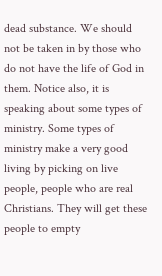dead substance. We should not be taken in by those who do not have the life of God in them. Notice also, it is speaking about some types of ministry. Some types of ministry make a very good living by picking on live people, people who are real Christians. They will get these people to empty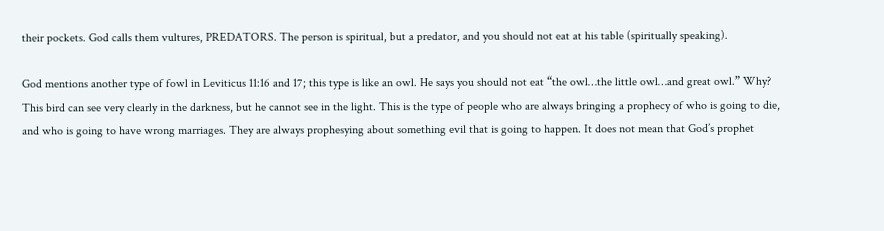their pockets. God calls them vultures, PREDATORS. The person is spiritual, but a predator, and you should not eat at his table (spiritually speaking).

God mentions another type of fowl in Leviticus 11:16 and 17; this type is like an owl. He says you should not eat “the owl…the little owl…and great owl.” Why? This bird can see very clearly in the darkness, but he cannot see in the light. This is the type of people who are always bringing a prophecy of who is going to die, and who is going to have wrong marriages. They are always prophesying about something evil that is going to happen. It does not mean that God’s prophet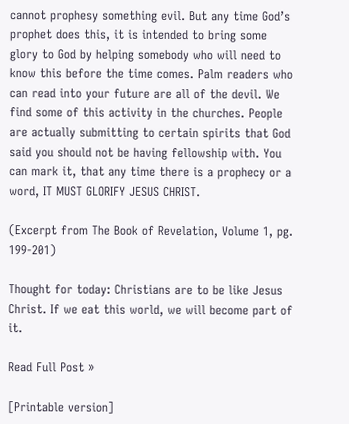cannot prophesy something evil. But any time God’s prophet does this, it is intended to bring some glory to God by helping somebody who will need to know this before the time comes. Palm readers who can read into your future are all of the devil. We find some of this activity in the churches. People are actually submitting to certain spirits that God said you should not be having fellowship with. You can mark it, that any time there is a prophecy or a word, IT MUST GLORIFY JESUS CHRIST.

(Excerpt from The Book of Revelation, Volume 1, pg. 199-201)

Thought for today: Christians are to be like Jesus Christ. If we eat this world, we will become part of it.

Read Full Post »

[Printable version]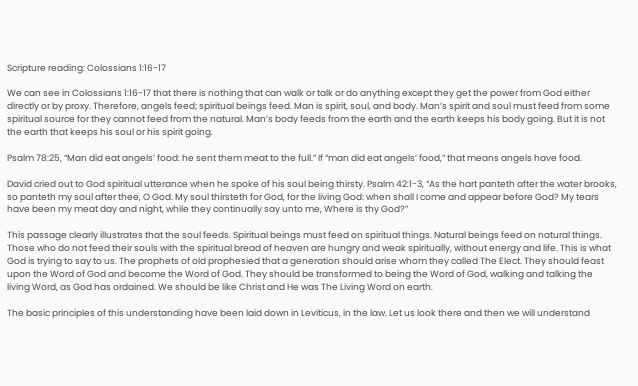Scripture reading: Colossians 1:16-17

We can see in Colossians 1:16-17 that there is nothing that can walk or talk or do anything except they get the power from God either directly or by proxy. Therefore, angels feed; spiritual beings feed. Man is spirit, soul, and body. Man’s spirit and soul must feed from some spiritual source for they cannot feed from the natural. Man’s body feeds from the earth and the earth keeps his body going. But it is not the earth that keeps his soul or his spirit going.

Psalm 78:25, “Man did eat angels’ food: he sent them meat to the full.” If “man did eat angels’ food,” that means angels have food.

David cried out to God spiritual utterance when he spoke of his soul being thirsty. Psalm 42:1-3, “As the hart panteth after the water brooks, so panteth my soul after thee, O God. My soul thirsteth for God, for the living God: when shall I come and appear before God? My tears have been my meat day and night, while they continually say unto me, Where is thy God?”

This passage clearly illustrates that the soul feeds. Spiritual beings must feed on spiritual things. Natural beings feed on natural things. Those who do not feed their souls with the spiritual bread of heaven are hungry and weak spiritually, without energy and life. This is what God is trying to say to us. The prophets of old prophesied that a generation should arise whom they called The Elect. They should feast upon the Word of God and become the Word of God. They should be transformed to being the Word of God, walking and talking the living Word, as God has ordained. We should be like Christ and He was The Living Word on earth.

The basic principles of this understanding have been laid down in Leviticus, in the law. Let us look there and then we will understand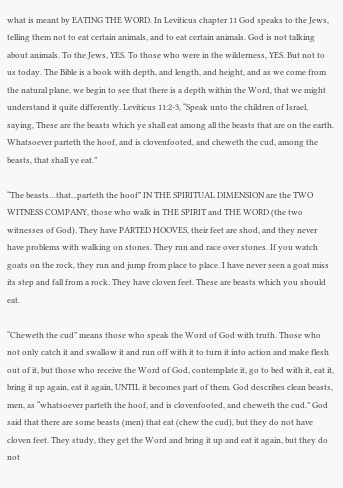what is meant by EATING THE WORD. In Leviticus chapter 11 God speaks to the Jews, telling them not to eat certain animals, and to eat certain animals. God is not talking about animals. To the Jews, YES. To those who were in the wilderness, YES. But not to us today. The Bible is a book with depth, and length, and height, and as we come from the natural plane, we begin to see that there is a depth within the Word, that we might understand it quite differently. Leviticus 11:2-3, “Speak unto the children of Israel, saying, These are the beasts which ye shall eat among all the beasts that are on the earth. Whatsoever parteth the hoof, and is clovenfooted, and cheweth the cud, among the beasts, that shall ye eat.”

“The beasts…that...parteth the hoof” IN THE SPIRITUAL DIMENSION are the TWO WITNESS COMPANY, those who walk in THE SPIRIT and THE WORD (the two witnesses of God). They have PARTED HOOVES, their feet are shod, and they never have problems with walking on stones. They run and race over stones. If you watch goats on the rock, they run and jump from place to place. I have never seen a goat miss its step and fall from a rock. They have cloven feet. These are beasts which you should eat.

“Cheweth the cud” means those who speak the Word of God with truth. Those who not only catch it and swallow it and run off with it to turn it into action and make flesh out of it, but those who receive the Word of God, contemplate it, go to bed with it, eat it, bring it up again, eat it again, UNTIL it becomes part of them. God describes clean beasts, men, as “whatsoever parteth the hoof, and is clovenfooted, and cheweth the cud.” God said that there are some beasts (men) that eat (chew the cud), but they do not have cloven feet. They study, they get the Word and bring it up and eat it again, but they do not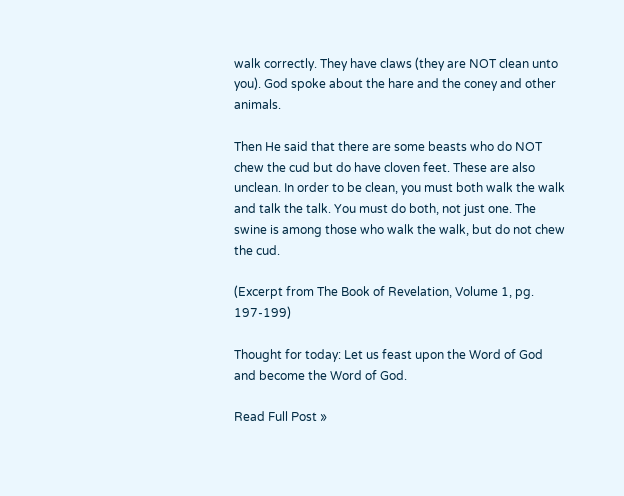walk correctly. They have claws (they are NOT clean unto you). God spoke about the hare and the coney and other animals.

Then He said that there are some beasts who do NOT chew the cud but do have cloven feet. These are also unclean. In order to be clean, you must both walk the walk and talk the talk. You must do both, not just one. The swine is among those who walk the walk, but do not chew the cud.

(Excerpt from The Book of Revelation, Volume 1, pg. 197-199)

Thought for today: Let us feast upon the Word of God and become the Word of God.

Read Full Post »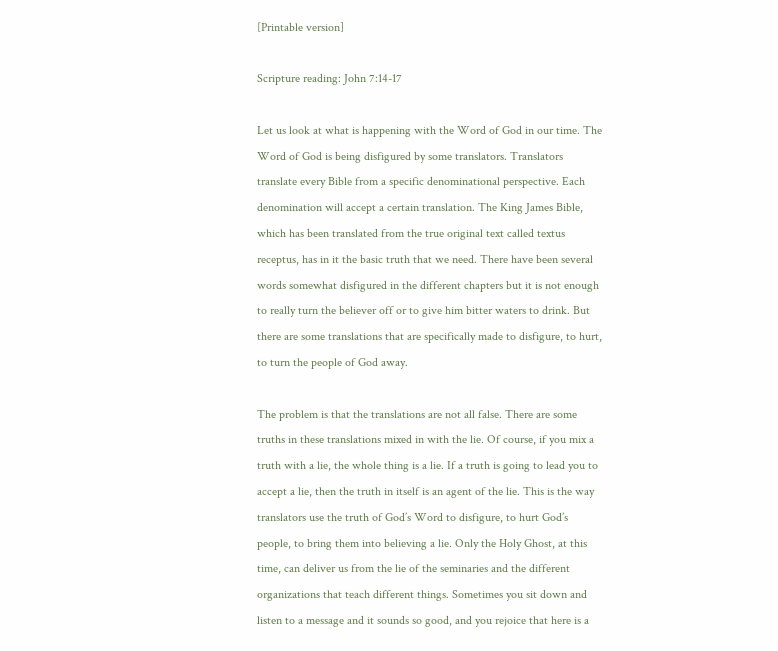[Printable version]

Scripture reading: John 7:14-17

Let us look at what is happening with the Word of God in our time. The Word of God is being disfigured by some translators. Translators translate every Bible from a specific denominational perspective. Each denomination will accept a certain translation. The King James Bible, which has been translated from the true original text called textus receptus, has in it the basic truth that we need. There have been several words somewhat disfigured in the different chapters but it is not enough to really turn the believer off or to give him bitter waters to drink. But there are some translations that are specifically made to disfigure, to hurt, to turn the people of God away.

The problem is that the translations are not all false. There are some truths in these translations mixed in with the lie. Of course, if you mix a truth with a lie, the whole thing is a lie. If a truth is going to lead you to accept a lie, then the truth in itself is an agent of the lie. This is the way translators use the truth of God’s Word to disfigure, to hurt God’s people, to bring them into believing a lie. Only the Holy Ghost, at this time, can deliver us from the lie of the seminaries and the different organizations that teach different things. Sometimes you sit down and listen to a message and it sounds so good, and you rejoice that here is a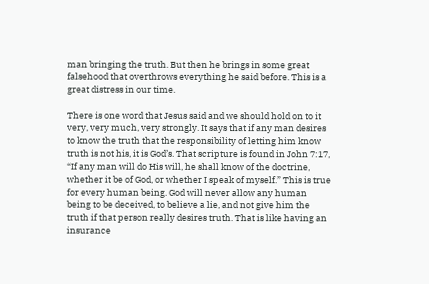man bringing the truth. But then he brings in some great falsehood that overthrows everything he said before. This is a great distress in our time.

There is one word that Jesus said and we should hold on to it very, very much, very strongly. It says that if any man desires to know the truth that the responsibility of letting him know truth is not his, it is God’s. That scripture is found in John 7:17, “If any man will do His will, he shall know of the doctrine, whether it be of God, or whether I speak of myself.” This is true for every human being. God will never allow any human being to be deceived, to believe a lie, and not give him the truth if that person really desires truth. That is like having an insurance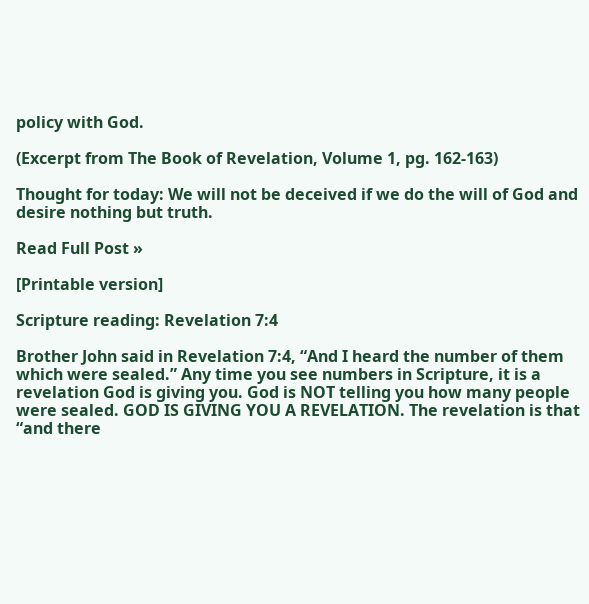policy with God.

(Excerpt from The Book of Revelation, Volume 1, pg. 162-163)

Thought for today: We will not be deceived if we do the will of God and desire nothing but truth.

Read Full Post »

[Printable version]

Scripture reading: Revelation 7:4

Brother John said in Revelation 7:4, “And I heard the number of them which were sealed.” Any time you see numbers in Scripture, it is a revelation God is giving you. God is NOT telling you how many people were sealed. GOD IS GIVING YOU A REVELATION. The revelation is that “and there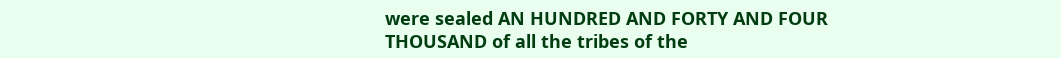were sealed AN HUNDRED AND FORTY AND FOUR THOUSAND of all the tribes of the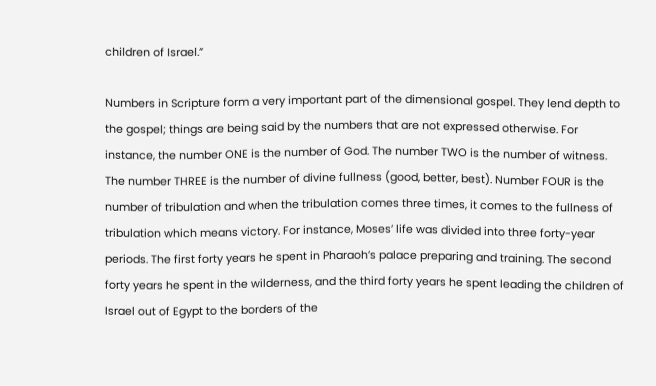children of Israel.”

Numbers in Scripture form a very important part of the dimensional gospel. They lend depth to the gospel; things are being said by the numbers that are not expressed otherwise. For instance, the number ONE is the number of God. The number TWO is the number of witness. The number THREE is the number of divine fullness (good, better, best). Number FOUR is the number of tribulation and when the tribulation comes three times, it comes to the fullness of tribulation which means victory. For instance, Moses’ life was divided into three forty-year periods. The first forty years he spent in Pharaoh’s palace preparing and training. The second forty years he spent in the wilderness, and the third forty years he spent leading the children of Israel out of Egypt to the borders of the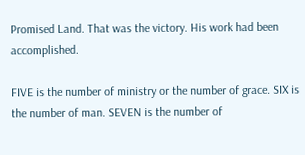Promised Land. That was the victory. His work had been accomplished.

FIVE is the number of ministry or the number of grace. SIX is the number of man. SEVEN is the number of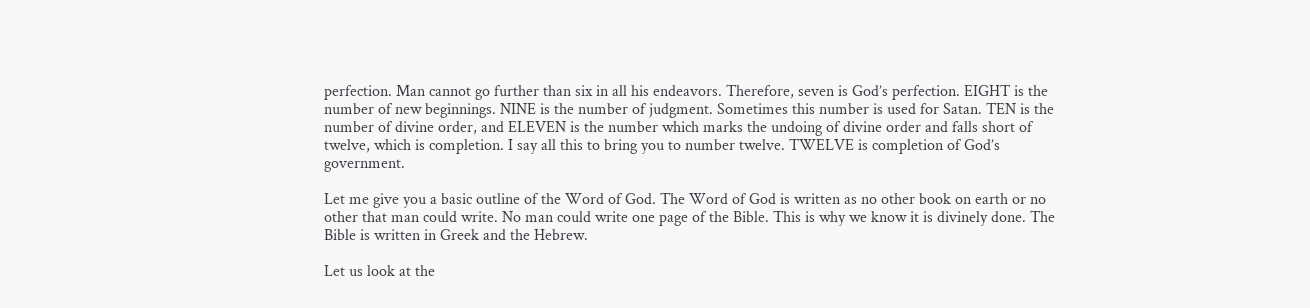perfection. Man cannot go further than six in all his endeavors. Therefore, seven is God’s perfection. EIGHT is the number of new beginnings. NINE is the number of judgment. Sometimes this number is used for Satan. TEN is the number of divine order, and ELEVEN is the number which marks the undoing of divine order and falls short of twelve, which is completion. I say all this to bring you to number twelve. TWELVE is completion of God’s government.

Let me give you a basic outline of the Word of God. The Word of God is written as no other book on earth or no other that man could write. No man could write one page of the Bible. This is why we know it is divinely done. The Bible is written in Greek and the Hebrew.

Let us look at the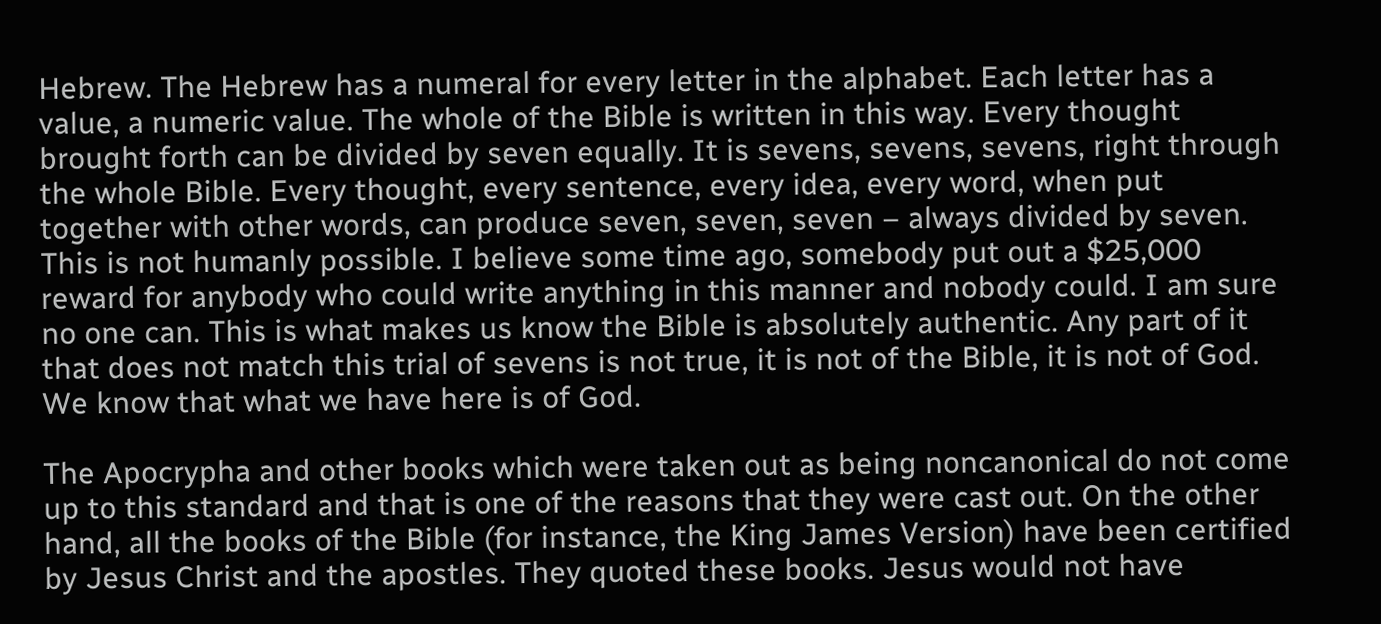Hebrew. The Hebrew has a numeral for every letter in the alphabet. Each letter has a value, a numeric value. The whole of the Bible is written in this way. Every thought brought forth can be divided by seven equally. It is sevens, sevens, sevens, right through the whole Bible. Every thought, every sentence, every idea, every word, when put together with other words, can produce seven, seven, seven – always divided by seven. This is not humanly possible. I believe some time ago, somebody put out a $25,000 reward for anybody who could write anything in this manner and nobody could. I am sure no one can. This is what makes us know the Bible is absolutely authentic. Any part of it that does not match this trial of sevens is not true, it is not of the Bible, it is not of God. We know that what we have here is of God.

The Apocrypha and other books which were taken out as being noncanonical do not come up to this standard and that is one of the reasons that they were cast out. On the other hand, all the books of the Bible (for instance, the King James Version) have been certified by Jesus Christ and the apostles. They quoted these books. Jesus would not have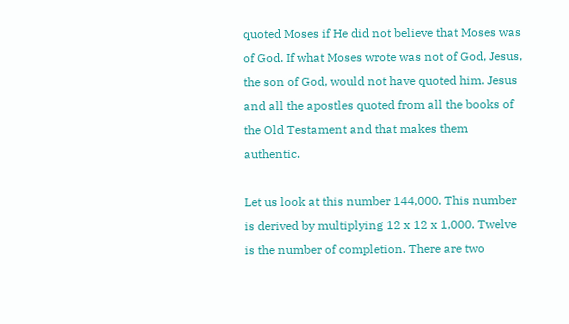quoted Moses if He did not believe that Moses was of God. If what Moses wrote was not of God, Jesus, the son of God, would not have quoted him. Jesus and all the apostles quoted from all the books of the Old Testament and that makes them authentic.

Let us look at this number 144,000. This number is derived by multiplying 12 x 12 x 1,000. Twelve is the number of completion. There are two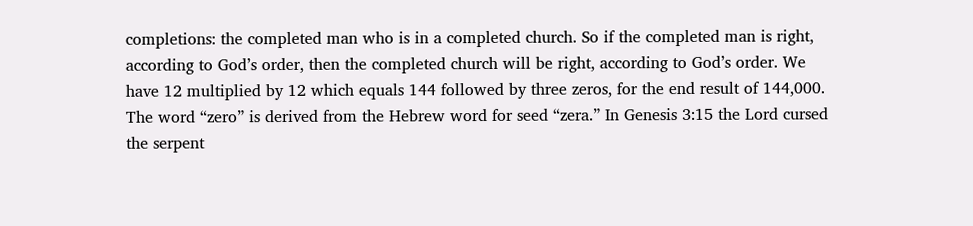completions: the completed man who is in a completed church. So if the completed man is right, according to God’s order, then the completed church will be right, according to God’s order. We have 12 multiplied by 12 which equals 144 followed by three zeros, for the end result of 144,000. The word “zero” is derived from the Hebrew word for seed “zera.” In Genesis 3:15 the Lord cursed the serpent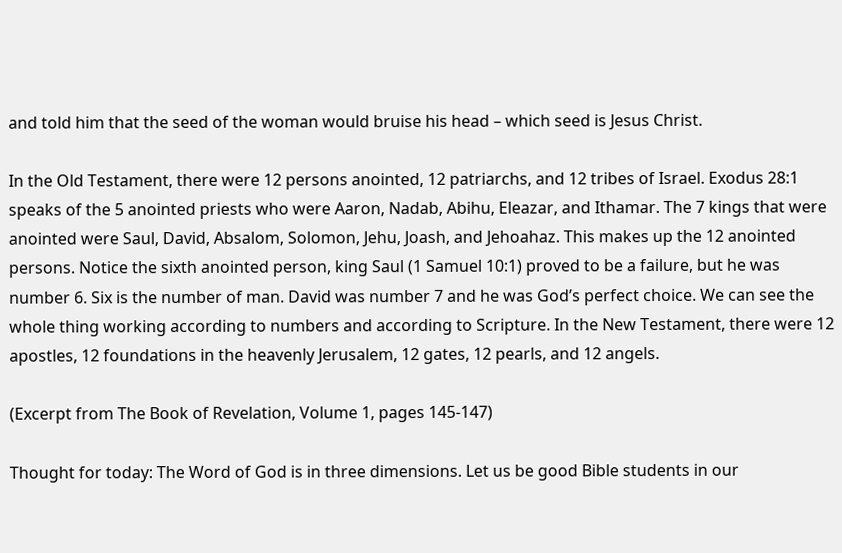and told him that the seed of the woman would bruise his head – which seed is Jesus Christ.

In the Old Testament, there were 12 persons anointed, 12 patriarchs, and 12 tribes of Israel. Exodus 28:1 speaks of the 5 anointed priests who were Aaron, Nadab, Abihu, Eleazar, and Ithamar. The 7 kings that were anointed were Saul, David, Absalom, Solomon, Jehu, Joash, and Jehoahaz. This makes up the 12 anointed persons. Notice the sixth anointed person, king Saul (1 Samuel 10:1) proved to be a failure, but he was number 6. Six is the number of man. David was number 7 and he was God’s perfect choice. We can see the whole thing working according to numbers and according to Scripture. In the New Testament, there were 12 apostles, 12 foundations in the heavenly Jerusalem, 12 gates, 12 pearls, and 12 angels.

(Excerpt from The Book of Revelation, Volume 1, pages 145-147)

Thought for today: The Word of God is in three dimensions. Let us be good Bible students in our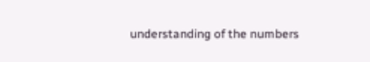understanding of the numbers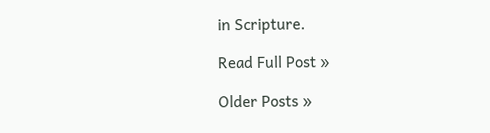in Scripture.

Read Full Post »

Older Posts »